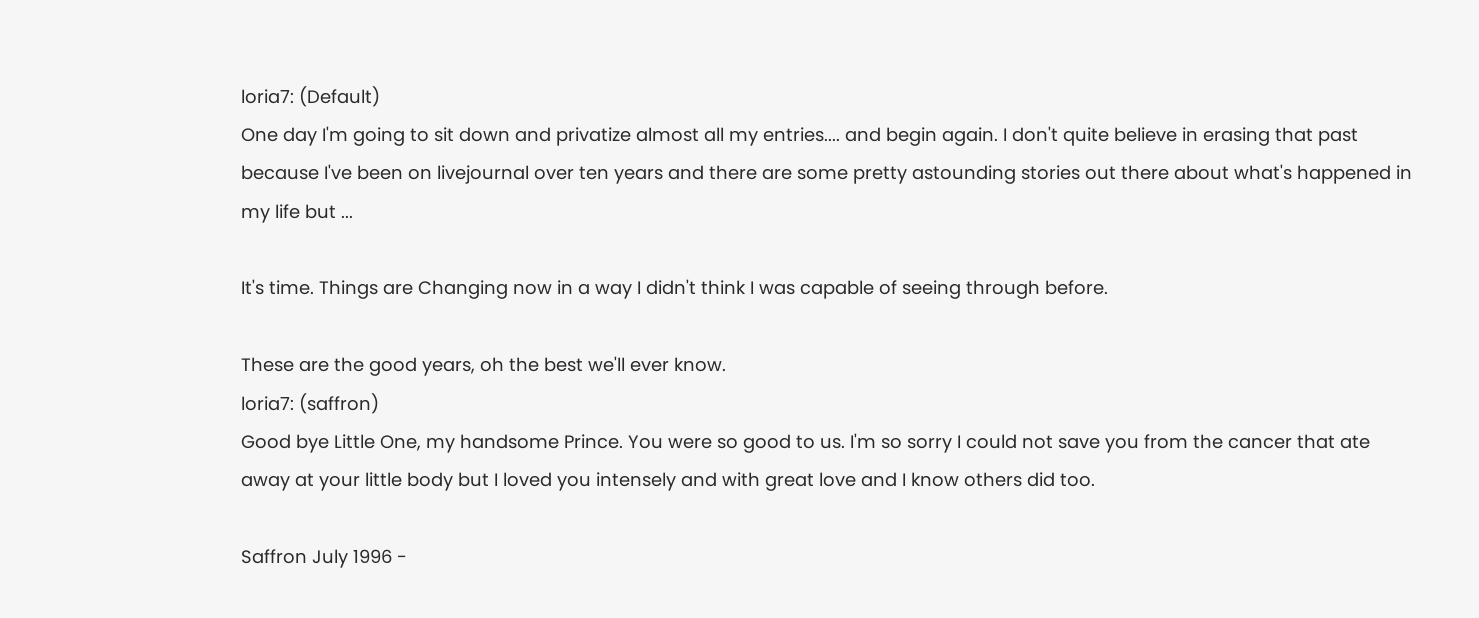loria7: (Default)
One day I'm going to sit down and privatize almost all my entries.... and begin again. I don't quite believe in erasing that past because I've been on livejournal over ten years and there are some pretty astounding stories out there about what's happened in my life but ...

It's time. Things are Changing now in a way I didn't think I was capable of seeing through before.

These are the good years, oh the best we'll ever know.
loria7: (saffron)
Good bye Little One, my handsome Prince. You were so good to us. I'm so sorry I could not save you from the cancer that ate away at your little body but I loved you intensely and with great love and I know others did too.

Saffron July 1996 -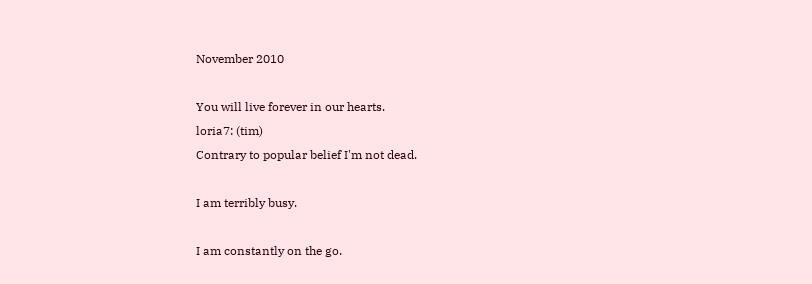November 2010

You will live forever in our hearts.
loria7: (tim)
Contrary to popular belief I'm not dead.

I am terribly busy.

I am constantly on the go.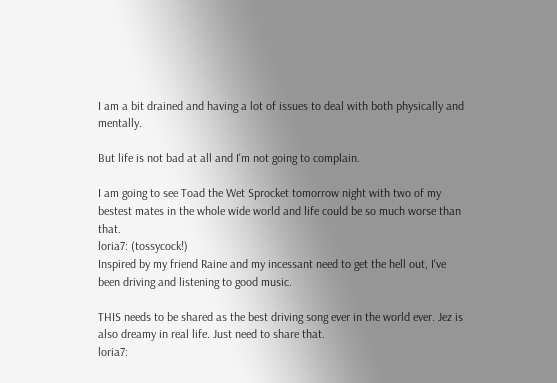I am a bit drained and having a lot of issues to deal with both physically and mentally.

But life is not bad at all and I'm not going to complain.

I am going to see Toad the Wet Sprocket tomorrow night with two of my bestest mates in the whole wide world and life could be so much worse than that.
loria7: (tossycock!)
Inspired by my friend Raine and my incessant need to get the hell out, I've been driving and listening to good music.

THIS needs to be shared as the best driving song ever in the world ever. Jez is also dreamy in real life. Just need to share that.
loria7: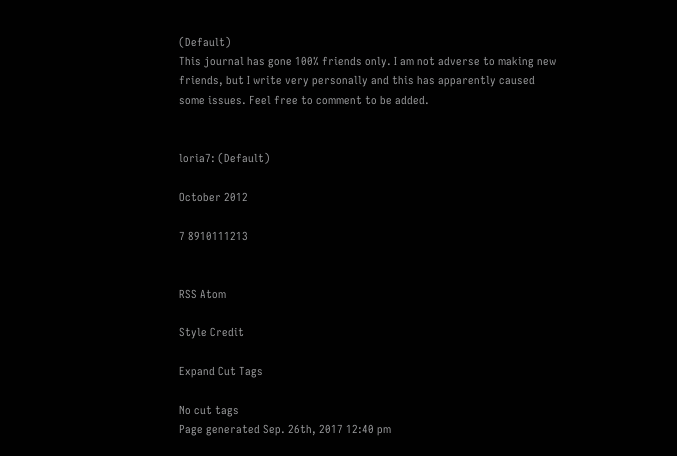(Default)
This journal has gone 100% friends only. I am not adverse to making new friends, but I write very personally and this has apparently caused some issues. Feel free to comment to be added.


loria7: (Default)

October 2012

7 8910111213


RSS Atom

Style Credit

Expand Cut Tags

No cut tags
Page generated Sep. 26th, 2017 12:40 pm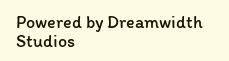Powered by Dreamwidth Studios